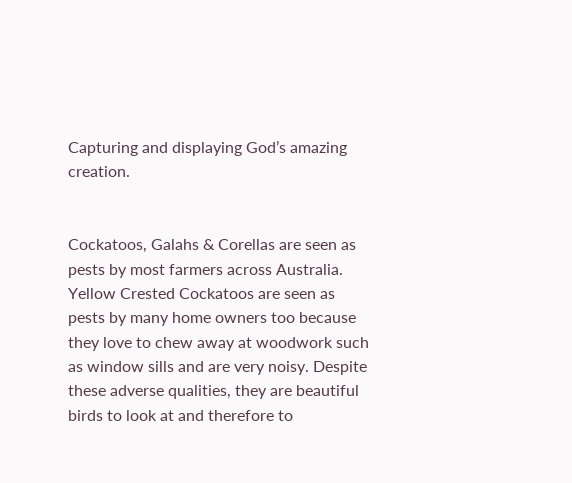Capturing and displaying God’s amazing creation.


Cockatoos, Galahs & Corellas are seen as pests by most farmers across Australia. Yellow Crested Cockatoos are seen as pests by many home owners too because they love to chew away at woodwork such as window sills and are very noisy. Despite these adverse qualities, they are beautiful birds to look at and therefore to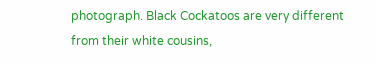photograph. Black Cockatoos are very different from their white cousins,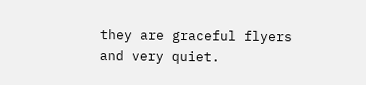they are graceful flyers and very quiet.